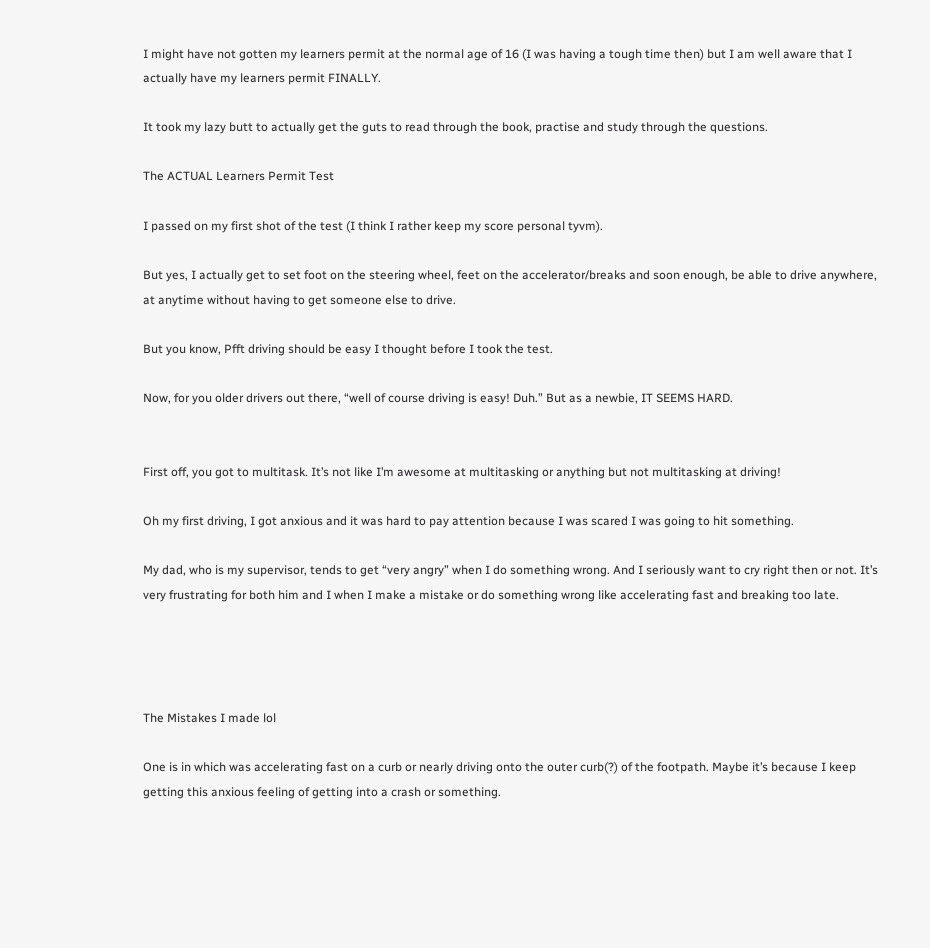I might have not gotten my learners permit at the normal age of 16 (I was having a tough time then) but I am well aware that I actually have my learners permit FINALLY.

It took my lazy butt to actually get the guts to read through the book, practise and study through the questions.

The ACTUAL Learners Permit Test

I passed on my first shot of the test (I think I rather keep my score personal tyvm).

But yes, I actually get to set foot on the steering wheel, feet on the accelerator/breaks and soon enough, be able to drive anywhere, at anytime without having to get someone else to drive.

But you know, Pfft driving should be easy I thought before I took the test.

Now, for you older drivers out there, “well of course driving is easy! Duh.” But as a newbie, IT SEEMS HARD.


First off, you got to multitask. It’s not like I’m awesome at multitasking or anything but not multitasking at driving!

Oh my first driving, I got anxious and it was hard to pay attention because I was scared I was going to hit something.

My dad, who is my supervisor, tends to get “very angry” when I do something wrong. And I seriously want to cry right then or not. It’s very frustrating for both him and I when I make a mistake or do something wrong like accelerating fast and breaking too late.




The Mistakes I made lol

One is in which was accelerating fast on a curb or nearly driving onto the outer curb(?) of the footpath. Maybe it’s because I keep getting this anxious feeling of getting into a crash or something.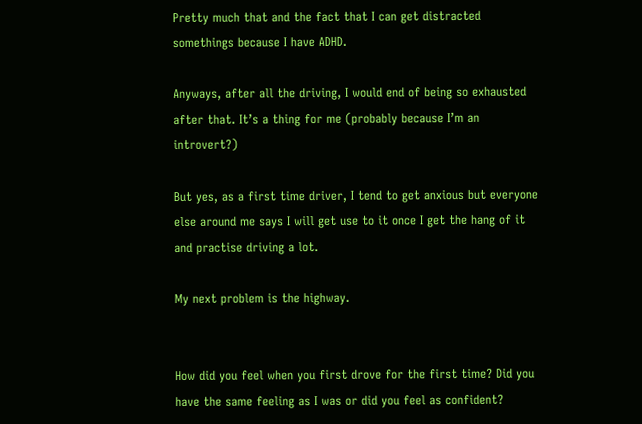Pretty much that and the fact that I can get distracted somethings because I have ADHD.

Anyways, after all the driving, I would end of being so exhausted after that. It’s a thing for me (probably because I’m an introvert?)

But yes, as a first time driver, I tend to get anxious but everyone else around me says I will get use to it once I get the hang of it and practise driving a lot.

My next problem is the highway.


How did you feel when you first drove for the first time? Did you have the same feeling as I was or did you feel as confident?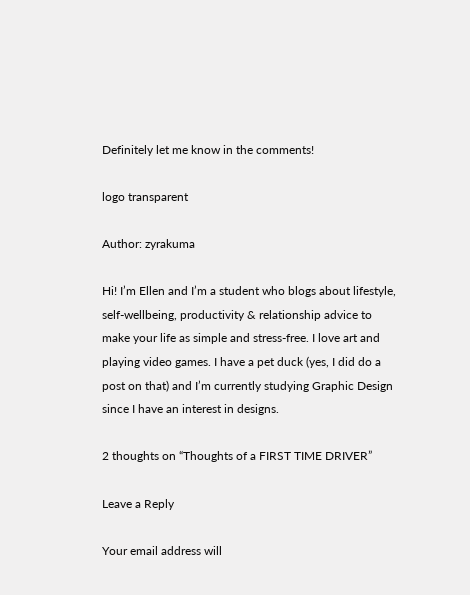Definitely let me know in the comments!

logo transparent

Author: zyrakuma

Hi! I’m Ellen and I’m a student who blogs about lifestyle, self-wellbeing, productivity & relationship advice to make your life as simple and stress-free. I love art and playing video games. I have a pet duck (yes, I did do a post on that) and I’m currently studying Graphic Design since I have an interest in designs.

2 thoughts on “Thoughts of a FIRST TIME DRIVER”

Leave a Reply

Your email address will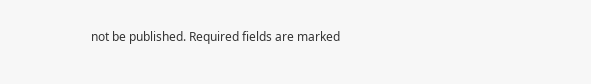not be published. Required fields are marked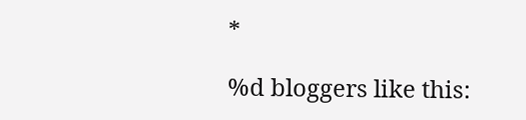*

%d bloggers like this: